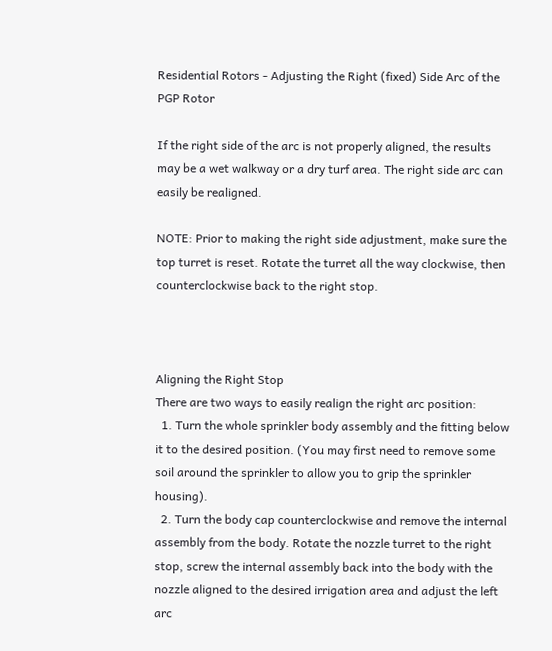Residential Rotors - Adjusting the Right (fixed) Side Arc of the PGP Rotor

If the right side of the arc is not properly aligned, the results may be a wet walkway or a dry turf area. The right side arc can easily be realigned.

NOTE: Prior to making the right side adjustment, make sure the top turret is reset. Rotate the turret all the way clockwise, then counterclockwise back to the right stop.



Aligning the Right Stop
There are two ways to easily realign the right arc position:
  1. Turn the whole sprinkler body assembly and the fitting below it to the desired position. (You may first need to remove some soil around the sprinkler to allow you to grip the sprinkler housing).
  2. Turn the body cap counterclockwise and remove the internal assembly from the body. Rotate the nozzle turret to the right stop, screw the internal assembly back into the body with the nozzle aligned to the desired irrigation area and adjust the left arc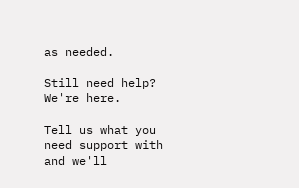as needed.

Still need help? We're here.

Tell us what you need support with and we'll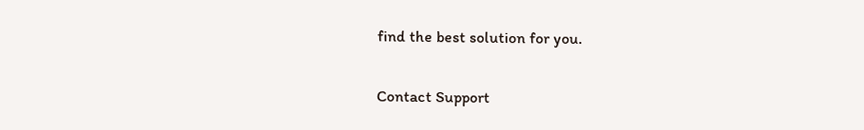find the best solution for you.

Contact Support